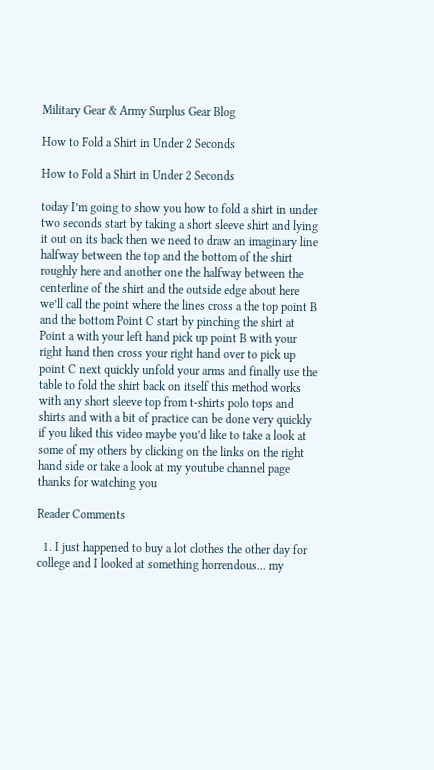Military Gear & Army Surplus Gear Blog

How to Fold a Shirt in Under 2 Seconds

How to Fold a Shirt in Under 2 Seconds

today I’m going to show you how to fold a shirt in under two seconds start by taking a short sleeve shirt and lying it out on its back then we need to draw an imaginary line halfway between the top and the bottom of the shirt roughly here and another one the halfway between the centerline of the shirt and the outside edge about here we’ll call the point where the lines cross a the top point B and the bottom Point C start by pinching the shirt at Point a with your left hand pick up point B with your right hand then cross your right hand over to pick up point C next quickly unfold your arms and finally use the table to fold the shirt back on itself this method works with any short sleeve top from t-shirts polo tops and shirts and with a bit of practice can be done very quickly if you liked this video maybe you’d like to take a look at some of my others by clicking on the links on the right hand side or take a look at my youtube channel page thanks for watching you

Reader Comments

  1. I just happened to buy a lot clothes the other day for college and I looked at something horrendous… my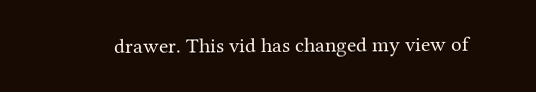drawer. This vid has changed my view of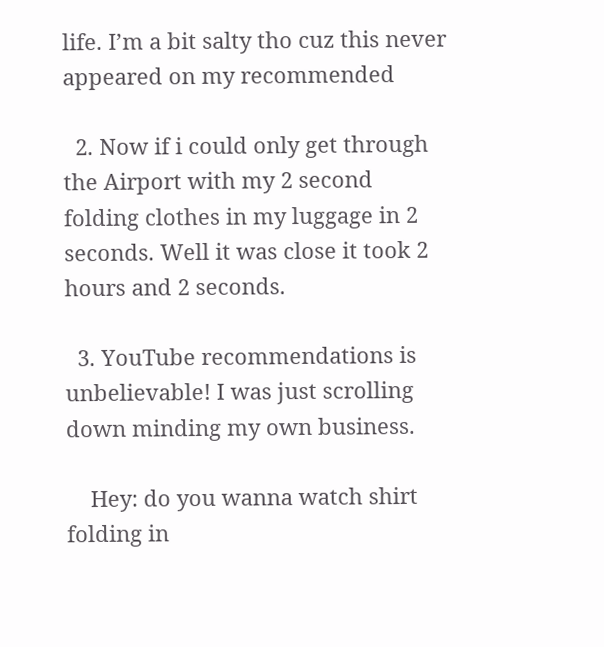life. I’m a bit salty tho cuz this never appeared on my recommended

  2. Now if i could only get through the Airport with my 2 second folding clothes in my luggage in 2 seconds. Well it was close it took 2 hours and 2 seconds.

  3. YouTube recommendations is unbelievable! I was just scrolling down minding my own business.

    Hey: do you wanna watch shirt folding in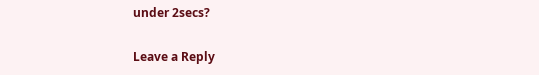under 2secs?

Leave a Reply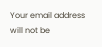Your email address will not be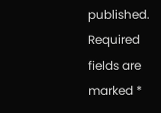published. Required fields are marked *